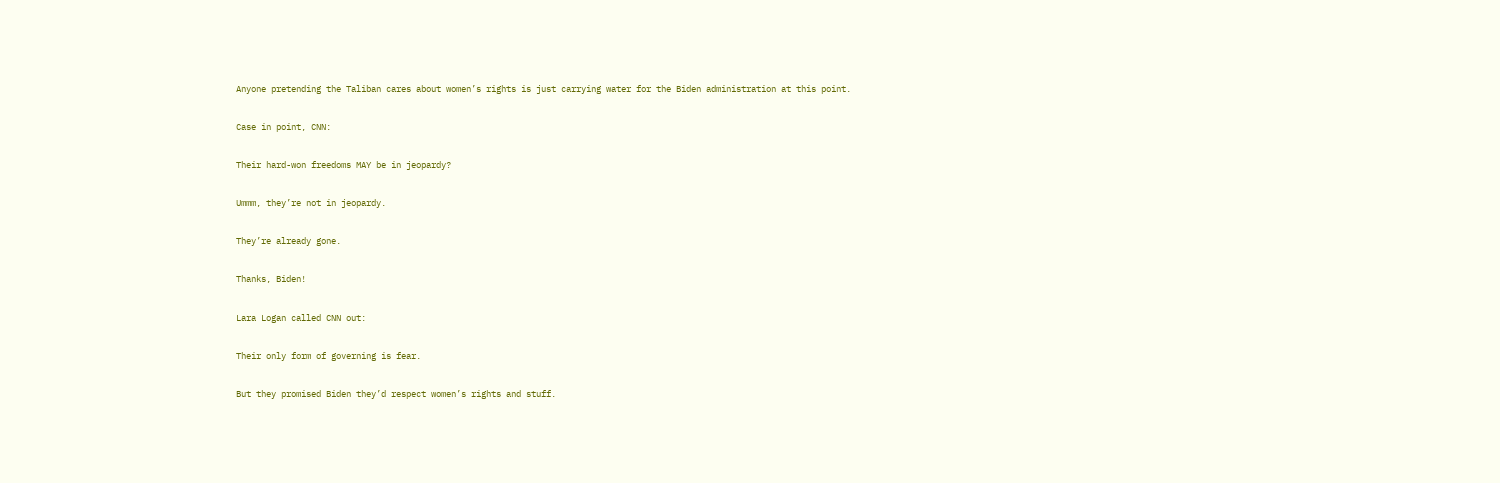Anyone pretending the Taliban cares about women’s rights is just carrying water for the Biden administration at this point.

Case in point, CNN:

Their hard-won freedoms MAY be in jeopardy?

Ummm, they’re not in jeopardy.

They’re already gone.

Thanks, Biden!

Lara Logan called CNN out:

Their only form of governing is fear.

But they promised Biden they’d respect women’s rights and stuff.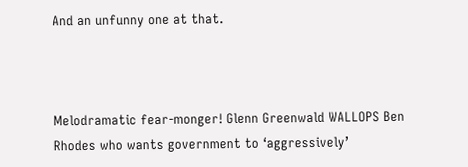And an unfunny one at that.



Melodramatic fear-monger! Glenn Greenwald WALLOPS Ben Rhodes who wants government to ‘aggressively’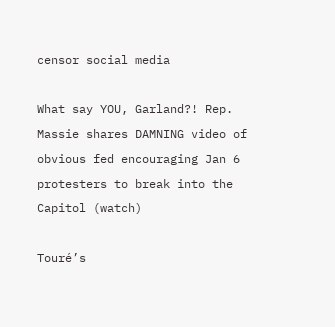censor social media

What say YOU, Garland?! Rep. Massie shares DAMNING video of obvious fed encouraging Jan 6 protesters to break into the Capitol (watch)

Touré’s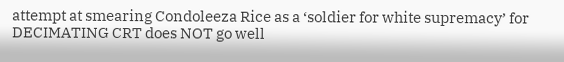attempt at smearing Condoleeza Rice as a ‘soldier for white supremacy’ for DECIMATING CRT does NOT go well